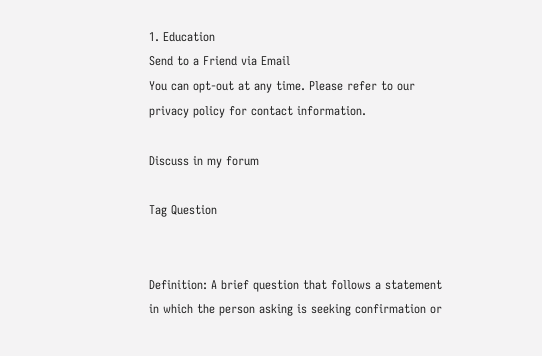1. Education
Send to a Friend via Email
You can opt-out at any time. Please refer to our privacy policy for contact information.

Discuss in my forum

Tag Question


Definition: A brief question that follows a statement in which the person asking is seeking confirmation or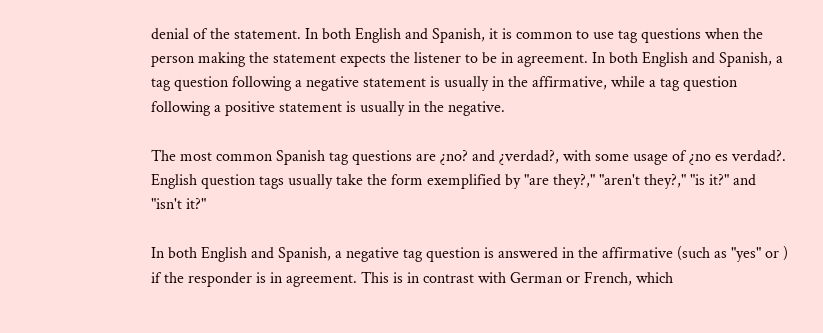denial of the statement. In both English and Spanish, it is common to use tag questions when the person making the statement expects the listener to be in agreement. In both English and Spanish, a tag question following a negative statement is usually in the affirmative, while a tag question following a positive statement is usually in the negative.

The most common Spanish tag questions are ¿no? and ¿verdad?, with some usage of ¿no es verdad?. English question tags usually take the form exemplified by "are they?," "aren't they?," "is it?" and "isn't it?"

In both English and Spanish, a negative tag question is answered in the affirmative (such as "yes" or ) if the responder is in agreement. This is in contrast with German or French, which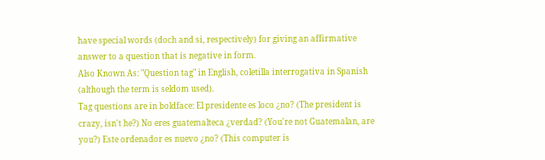have special words (doch and si, respectively) for giving an affirmative answer to a question that is negative in form.
Also Known As: "Question tag" in English, coletilla interrogativa in Spanish (although the term is seldom used).
Tag questions are in boldface: El presidente es loco ¿no? (The president is crazy, isn't he?) No eres guatemalteca ¿verdad? (You're not Guatemalan, are you?) Este ordenador es nuevo ¿no? (This computer is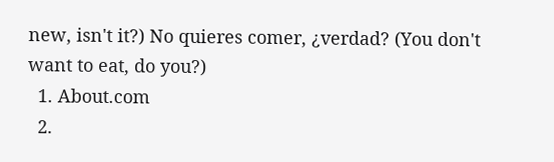new, isn't it?) No quieres comer, ¿verdad? (You don't want to eat, do you?)
  1. About.com
  2.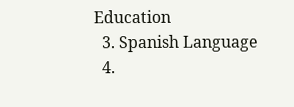Education
  3. Spanish Language
  4.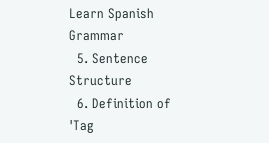Learn Spanish Grammar
  5. Sentence Structure
  6. Definition of 'Tag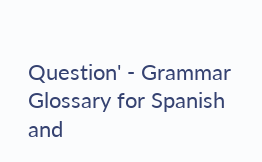Question' - Grammar Glossary for Spanish and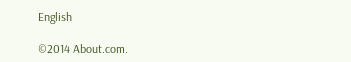English

©2014 About.com.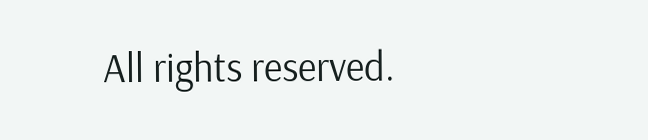All rights reserved.